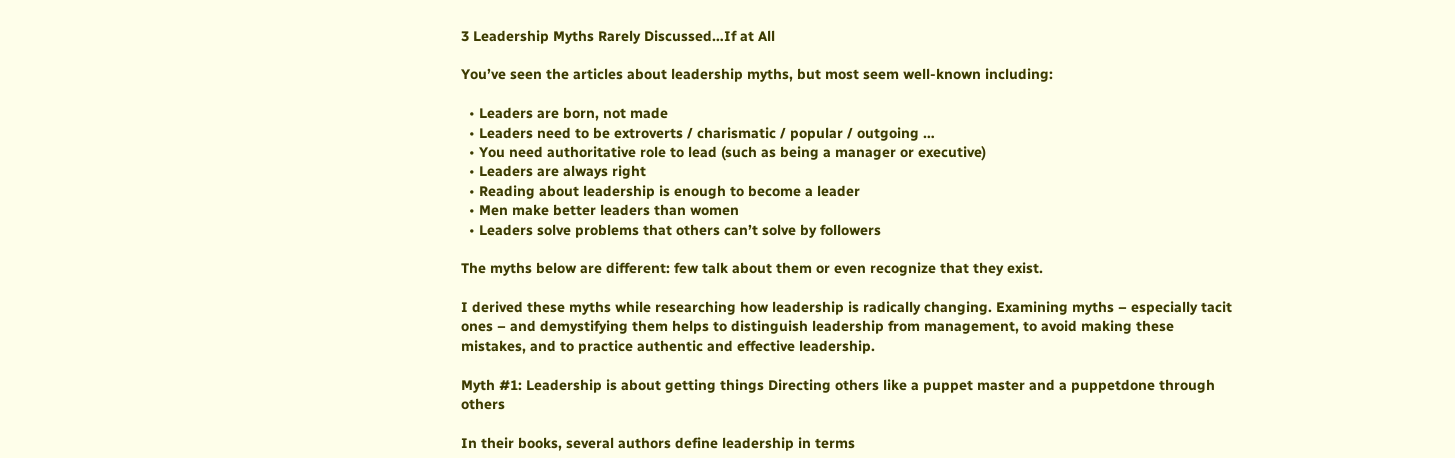3 Leadership Myths Rarely Discussed…If at All

You’ve seen the articles about leadership myths, but most seem well-known including:

  • Leaders are born, not made
  • Leaders need to be extroverts / charismatic / popular / outgoing …
  • You need authoritative role to lead (such as being a manager or executive)
  • Leaders are always right
  • Reading about leadership is enough to become a leader
  • Men make better leaders than women
  • Leaders solve problems that others can’t solve by followers

The myths below are different: few talk about them or even recognize that they exist.

I derived these myths while researching how leadership is radically changing. Examining myths – especially tacit ones – and demystifying them helps to distinguish leadership from management, to avoid making these mistakes, and to practice authentic and effective leadership.

Myth #1: Leadership is about getting things Directing others like a puppet master and a puppetdone through others

In their books, several authors define leadership in terms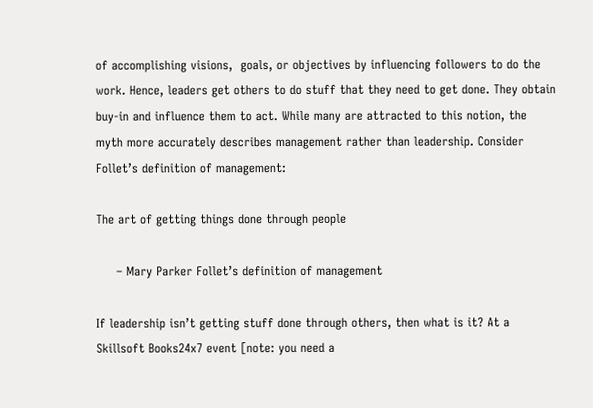of accomplishing visions,  goals, or objectives by influencing followers to do the work. Hence, leaders get others to do stuff that they need to get done. They obtain buy-in and influence them to act. While many are attracted to this notion, the myth more accurately describes management rather than leadership. Consider Follet’s definition of management:

The art of getting things done through people

     – Mary Parker Follet’s definition of management

If leadership isn’t getting stuff done through others, then what is it? At a Skillsoft Books24x7 event [note: you need a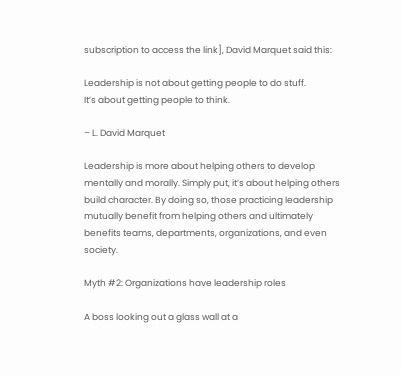subscription to access the link], David Marquet said this:

Leadership is not about getting people to do stuff.
It’s about getting people to think.

– L. David Marquet

Leadership is more about helping others to develop mentally and morally. Simply put, it’s about helping others build character. By doing so, those practicing leadership mutually benefit from helping others and ultimately benefits teams, departments, organizations, and even society.

Myth #2: Organizations have leadership roles

A boss looking out a glass wall at a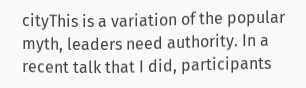cityThis is a variation of the popular myth, leaders need authority. In a recent talk that I did, participants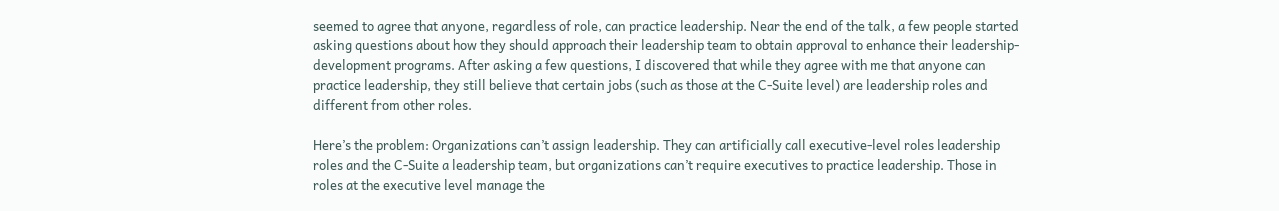seemed to agree that anyone, regardless of role, can practice leadership. Near the end of the talk, a few people started asking questions about how they should approach their leadership team to obtain approval to enhance their leadership-development programs. After asking a few questions, I discovered that while they agree with me that anyone can practice leadership, they still believe that certain jobs (such as those at the C-Suite level) are leadership roles and different from other roles.

Here’s the problem: Organizations can’t assign leadership. They can artificially call executive-level roles leadership roles and the C-Suite a leadership team, but organizations can’t require executives to practice leadership. Those in roles at the executive level manage the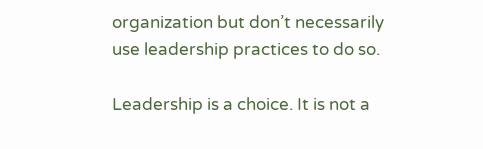organization but don’t necessarily use leadership practices to do so.

Leadership is a choice. It is not a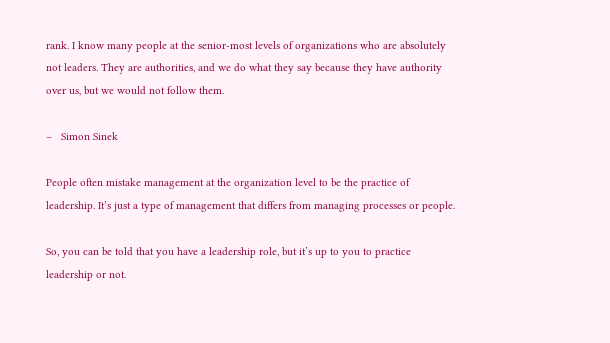rank. I know many people at the senior-most levels of organizations who are absolutely not leaders. They are authorities, and we do what they say because they have authority over us, but we would not follow them.

–   Simon Sinek

People often mistake management at the organization level to be the practice of leadership. It’s just a type of management that differs from managing processes or people.

So, you can be told that you have a leadership role, but it’s up to you to practice leadership or not.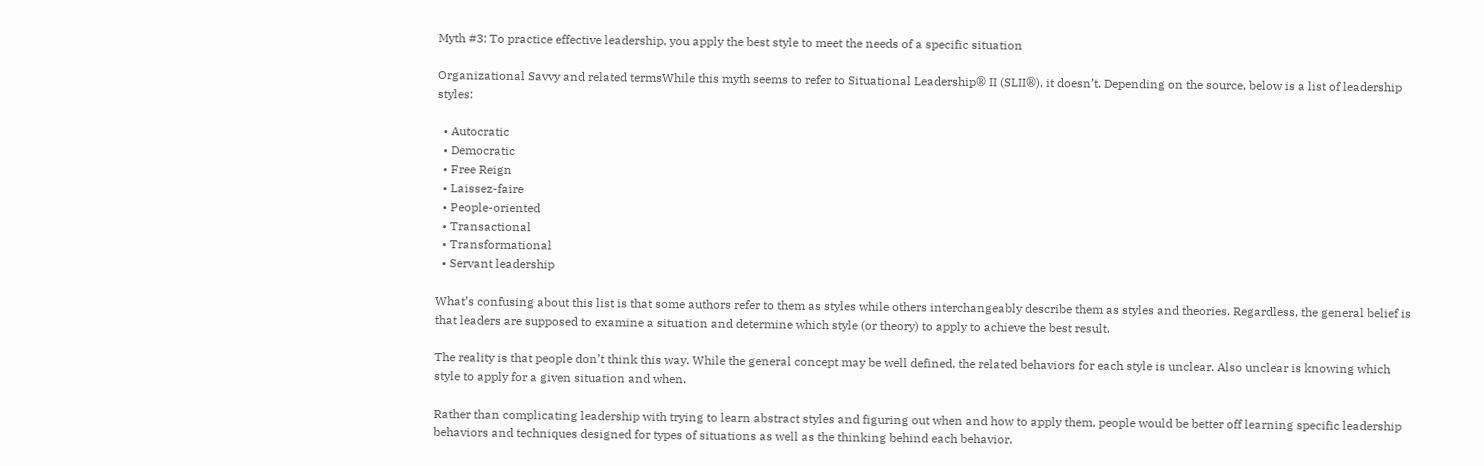Myth #3: To practice effective leadership, you apply the best style to meet the needs of a specific situation

Organizational Savvy and related termsWhile this myth seems to refer to Situational Leadership® II (SLII®), it doesn’t. Depending on the source, below is a list of leadership styles:

  • Autocratic
  • Democratic
  • Free Reign
  • Laissez-faire
  • People-oriented
  • Transactional
  • Transformational
  • Servant leadership

What’s confusing about this list is that some authors refer to them as styles while others interchangeably describe them as styles and theories. Regardless, the general belief is that leaders are supposed to examine a situation and determine which style (or theory) to apply to achieve the best result.

The reality is that people don’t think this way. While the general concept may be well defined, the related behaviors for each style is unclear. Also unclear is knowing which style to apply for a given situation and when.

Rather than complicating leadership with trying to learn abstract styles and figuring out when and how to apply them, people would be better off learning specific leadership behaviors and techniques designed for types of situations as well as the thinking behind each behavior.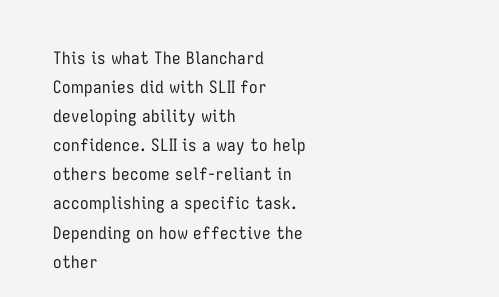This is what The Blanchard Companies did with SLII for developing ability with confidence. SLII is a way to help others become self-reliant in accomplishing a specific task. Depending on how effective the other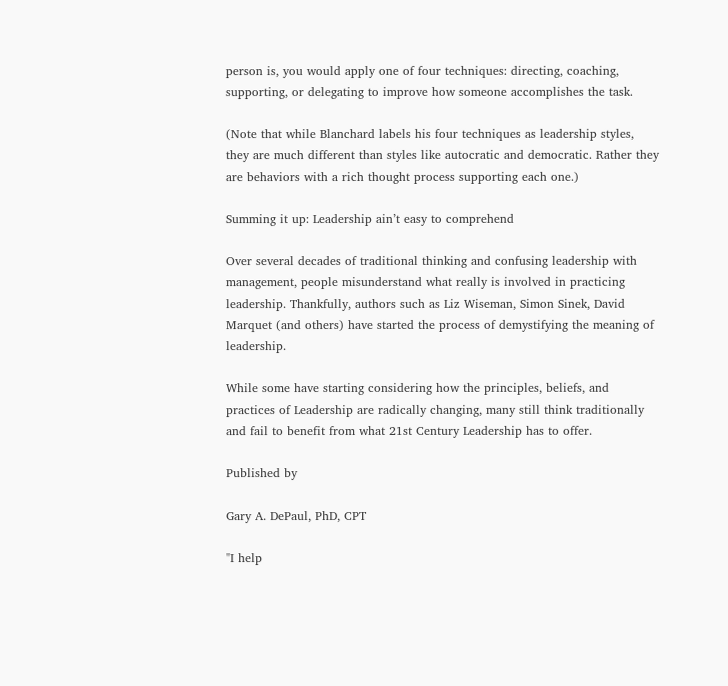person is, you would apply one of four techniques: directing, coaching, supporting, or delegating to improve how someone accomplishes the task.

(Note that while Blanchard labels his four techniques as leadership styles, they are much different than styles like autocratic and democratic. Rather they are behaviors with a rich thought process supporting each one.)

Summing it up: Leadership ain’t easy to comprehend

Over several decades of traditional thinking and confusing leadership with management, people misunderstand what really is involved in practicing leadership. Thankfully, authors such as Liz Wiseman, Simon Sinek, David Marquet (and others) have started the process of demystifying the meaning of leadership.

While some have starting considering how the principles, beliefs, and practices of Leadership are radically changing, many still think traditionally and fail to benefit from what 21st Century Leadership has to offer.

Published by

Gary A. DePaul, PhD, CPT

"I help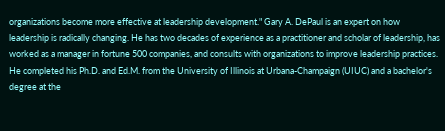organizations become more effective at leadership development." Gary A. DePaul is an expert on how leadership is radically changing. He has two decades of experience as a practitioner and scholar of leadership, has worked as a manager in fortune 500 companies, and consults with organizations to improve leadership practices. He completed his Ph.D. and Ed.M. from the University of Illinois at Urbana-Champaign (UIUC) and a bachelor's degree at the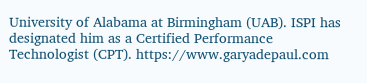University of Alabama at Birmingham (UAB). ISPI has designated him as a Certified Performance Technologist (CPT). https://www.garyadepaul.com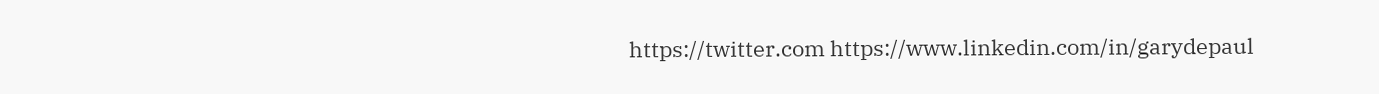https://twitter.com https://www.linkedin.com/in/garydepaul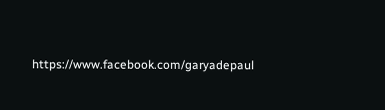https://www.facebook.com/garyadepaul